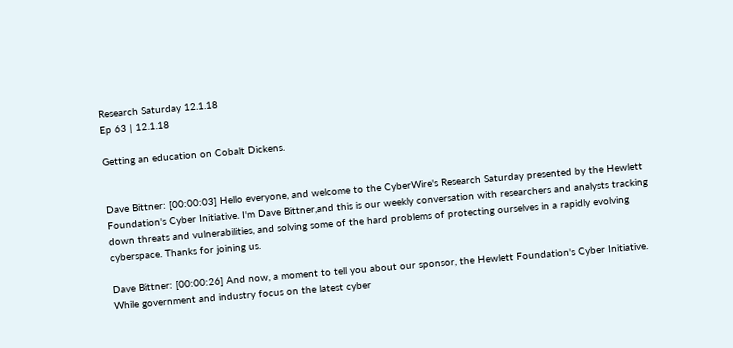Research Saturday 12.1.18
Ep 63 | 12.1.18

Getting an education on Cobalt Dickens.


Dave Bittner: [00:00:03] Hello everyone, and welcome to the CyberWire's Research Saturday presented by the Hewlett Foundation's Cyber Initiative. I'm Dave Bittner,and this is our weekly conversation with researchers and analysts tracking down threats and vulnerabilities, and solving some of the hard problems of protecting ourselves in a rapidly evolving cyberspace. Thanks for joining us.

Dave Bittner: [00:00:26] And now, a moment to tell you about our sponsor, the Hewlett Foundation's Cyber Initiative. While government and industry focus on the latest cyber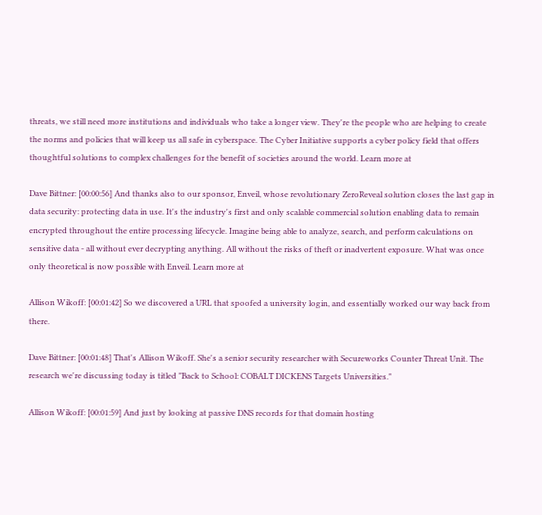threats, we still need more institutions and individuals who take a longer view. They're the people who are helping to create the norms and policies that will keep us all safe in cyberspace. The Cyber Initiative supports a cyber policy field that offers thoughtful solutions to complex challenges for the benefit of societies around the world. Learn more at

Dave Bittner: [00:00:56] And thanks also to our sponsor, Enveil, whose revolutionary ZeroReveal solution closes the last gap in data security: protecting data in use. It's the industry's first and only scalable commercial solution enabling data to remain encrypted throughout the entire processing lifecycle. Imagine being able to analyze, search, and perform calculations on sensitive data - all without ever decrypting anything. All without the risks of theft or inadvertent exposure. What was once only theoretical is now possible with Enveil. Learn more at

Allison Wikoff: [00:01:42] So we discovered a URL that spoofed a university login, and essentially worked our way back from there.

Dave Bittner: [00:01:48] That's Allison Wikoff. She's a senior security researcher with Secureworks Counter Threat Unit. The research we're discussing today is titled "Back to School: COBALT DICKENS Targets Universities."

Allison Wikoff: [00:01:59] And just by looking at passive DNS records for that domain hosting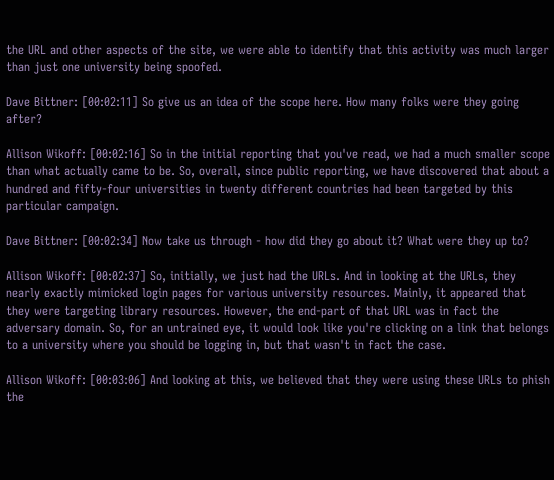the URL and other aspects of the site, we were able to identify that this activity was much larger than just one university being spoofed.

Dave Bittner: [00:02:11] So give us an idea of the scope here. How many folks were they going after?

Allison Wikoff: [00:02:16] So in the initial reporting that you've read, we had a much smaller scope than what actually came to be. So, overall, since public reporting, we have discovered that about a hundred and fifty-four universities in twenty different countries had been targeted by this particular campaign.

Dave Bittner: [00:02:34] Now take us through - how did they go about it? What were they up to?

Allison Wikoff: [00:02:37] So, initially, we just had the URLs. And in looking at the URLs, they nearly exactly mimicked login pages for various university resources. Mainly, it appeared that they were targeting library resources. However, the end-part of that URL was in fact the adversary domain. So, for an untrained eye, it would look like you're clicking on a link that belongs to a university where you should be logging in, but that wasn't in fact the case.

Allison Wikoff: [00:03:06] And looking at this, we believed that they were using these URLs to phish the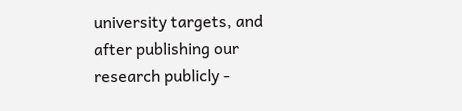university targets, and after publishing our research publicly -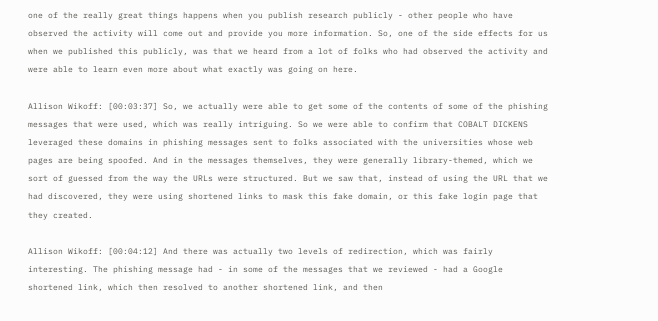one of the really great things happens when you publish research publicly - other people who have observed the activity will come out and provide you more information. So, one of the side effects for us when we published this publicly, was that we heard from a lot of folks who had observed the activity and were able to learn even more about what exactly was going on here.

Allison Wikoff: [00:03:37] So, we actually were able to get some of the contents of some of the phishing messages that were used, which was really intriguing. So we were able to confirm that COBALT DICKENS leveraged these domains in phishing messages sent to folks associated with the universities whose web pages are being spoofed. And in the messages themselves, they were generally library-themed, which we sort of guessed from the way the URLs were structured. But we saw that, instead of using the URL that we had discovered, they were using shortened links to mask this fake domain, or this fake login page that they created.

Allison Wikoff: [00:04:12] And there was actually two levels of redirection, which was fairly interesting. The phishing message had - in some of the messages that we reviewed - had a Google shortened link, which then resolved to another shortened link, and then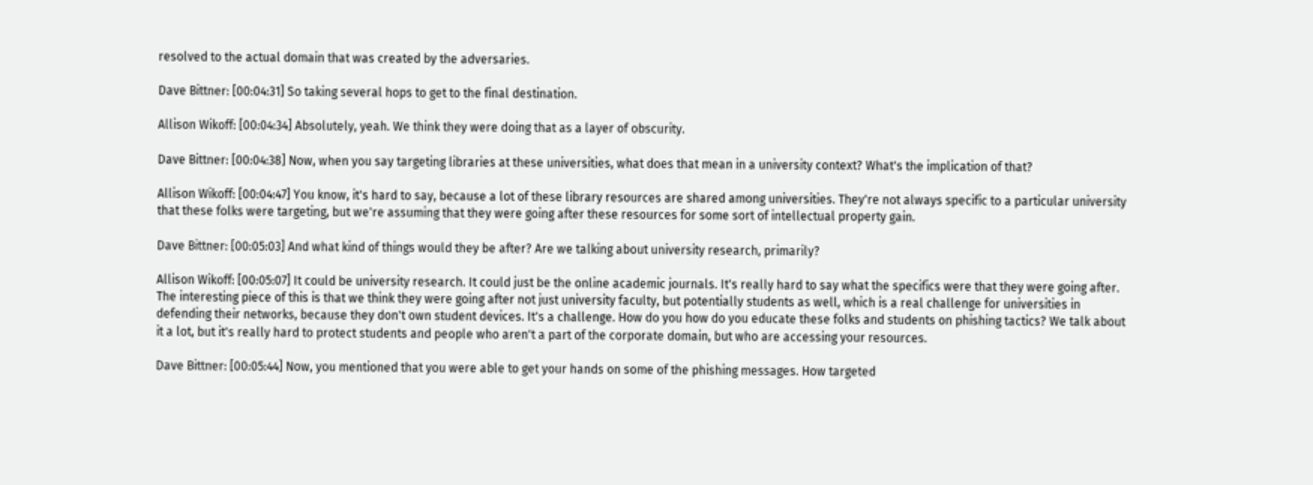resolved to the actual domain that was created by the adversaries.

Dave Bittner: [00:04:31] So taking several hops to get to the final destination.

Allison Wikoff: [00:04:34] Absolutely, yeah. We think they were doing that as a layer of obscurity.

Dave Bittner: [00:04:38] Now, when you say targeting libraries at these universities, what does that mean in a university context? What's the implication of that?

Allison Wikoff: [00:04:47] You know, it's hard to say, because a lot of these library resources are shared among universities. They're not always specific to a particular university that these folks were targeting, but we're assuming that they were going after these resources for some sort of intellectual property gain.

Dave Bittner: [00:05:03] And what kind of things would they be after? Are we talking about university research, primarily?

Allison Wikoff: [00:05:07] It could be university research. It could just be the online academic journals. It's really hard to say what the specifics were that they were going after. The interesting piece of this is that we think they were going after not just university faculty, but potentially students as well, which is a real challenge for universities in defending their networks, because they don't own student devices. It's a challenge. How do you how do you educate these folks and students on phishing tactics? We talk about it a lot, but it's really hard to protect students and people who aren't a part of the corporate domain, but who are accessing your resources.

Dave Bittner: [00:05:44] Now, you mentioned that you were able to get your hands on some of the phishing messages. How targeted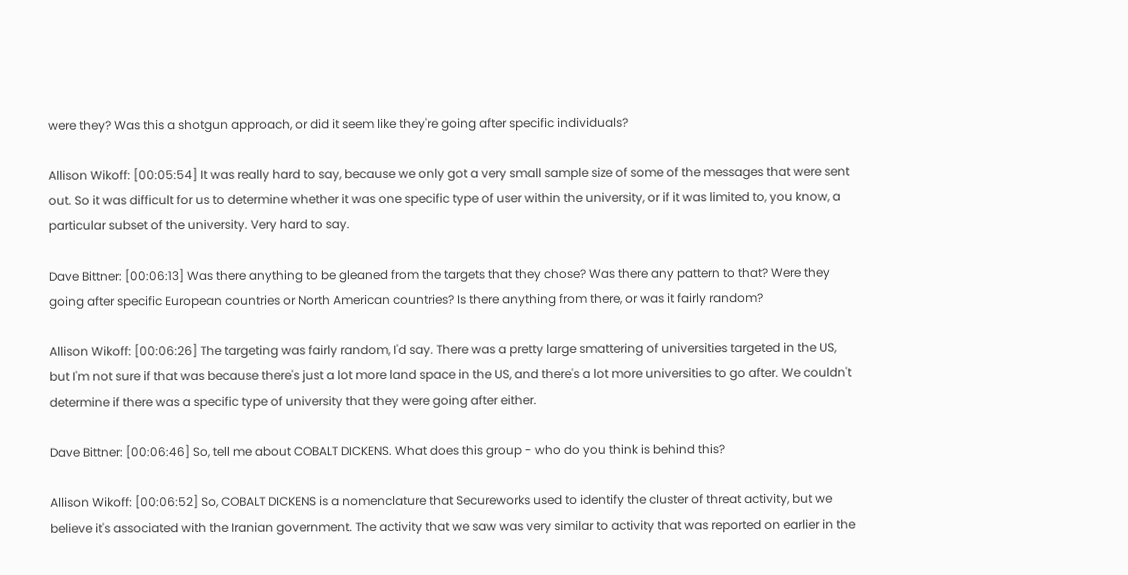were they? Was this a shotgun approach, or did it seem like they're going after specific individuals?

Allison Wikoff: [00:05:54] It was really hard to say, because we only got a very small sample size of some of the messages that were sent out. So it was difficult for us to determine whether it was one specific type of user within the university, or if it was limited to, you know, a particular subset of the university. Very hard to say.

Dave Bittner: [00:06:13] Was there anything to be gleaned from the targets that they chose? Was there any pattern to that? Were they going after specific European countries or North American countries? Is there anything from there, or was it fairly random?

Allison Wikoff: [00:06:26] The targeting was fairly random, I'd say. There was a pretty large smattering of universities targeted in the US, but I'm not sure if that was because there's just a lot more land space in the US, and there's a lot more universities to go after. We couldn't determine if there was a specific type of university that they were going after either.

Dave Bittner: [00:06:46] So, tell me about COBALT DICKENS. What does this group - who do you think is behind this?

Allison Wikoff: [00:06:52] So, COBALT DICKENS is a nomenclature that Secureworks used to identify the cluster of threat activity, but we believe it's associated with the Iranian government. The activity that we saw was very similar to activity that was reported on earlier in the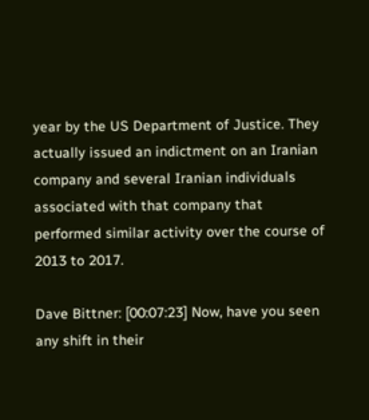year by the US Department of Justice. They actually issued an indictment on an Iranian company and several Iranian individuals associated with that company that performed similar activity over the course of 2013 to 2017.

Dave Bittner: [00:07:23] Now, have you seen any shift in their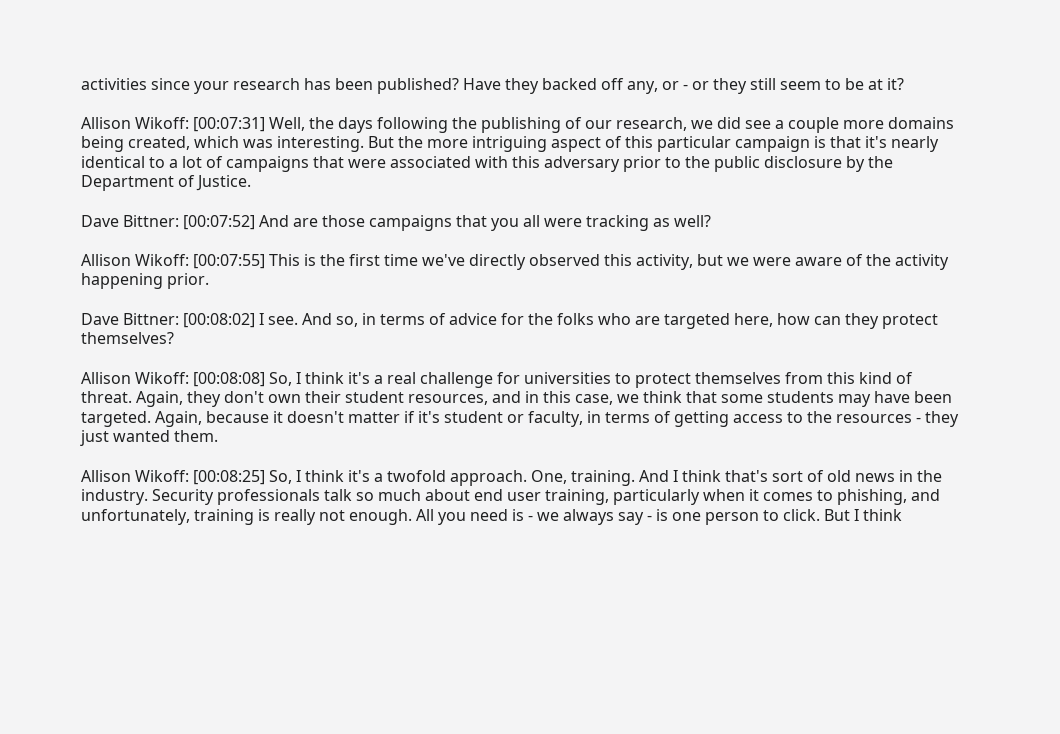activities since your research has been published? Have they backed off any, or - or they still seem to be at it?

Allison Wikoff: [00:07:31] Well, the days following the publishing of our research, we did see a couple more domains being created, which was interesting. But the more intriguing aspect of this particular campaign is that it's nearly identical to a lot of campaigns that were associated with this adversary prior to the public disclosure by the Department of Justice.

Dave Bittner: [00:07:52] And are those campaigns that you all were tracking as well?

Allison Wikoff: [00:07:55] This is the first time we've directly observed this activity, but we were aware of the activity happening prior.

Dave Bittner: [00:08:02] I see. And so, in terms of advice for the folks who are targeted here, how can they protect themselves?

Allison Wikoff: [00:08:08] So, I think it's a real challenge for universities to protect themselves from this kind of threat. Again, they don't own their student resources, and in this case, we think that some students may have been targeted. Again, because it doesn't matter if it's student or faculty, in terms of getting access to the resources - they just wanted them.

Allison Wikoff: [00:08:25] So, I think it's a twofold approach. One, training. And I think that's sort of old news in the industry. Security professionals talk so much about end user training, particularly when it comes to phishing, and unfortunately, training is really not enough. All you need is - we always say - is one person to click. But I think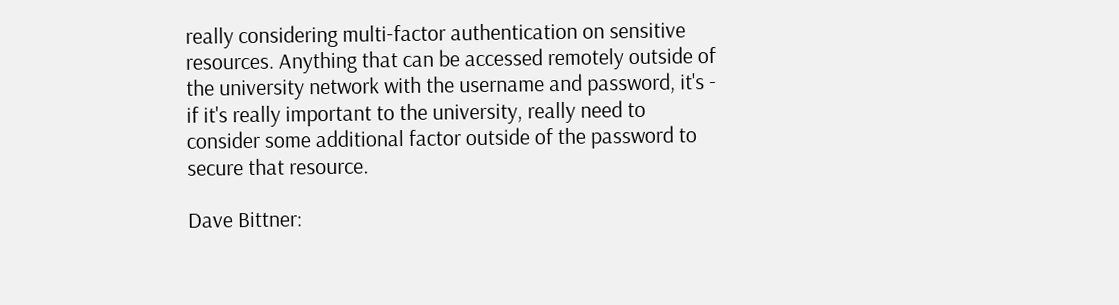really considering multi-factor authentication on sensitive resources. Anything that can be accessed remotely outside of the university network with the username and password, it's - if it's really important to the university, really need to consider some additional factor outside of the password to secure that resource.

Dave Bittner: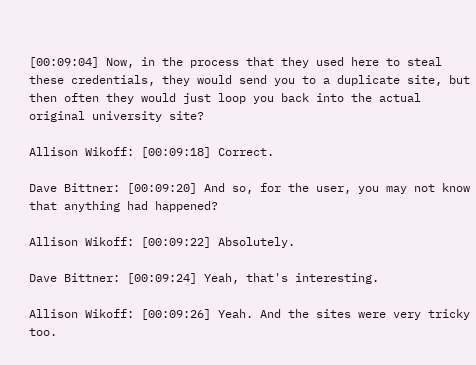[00:09:04] Now, in the process that they used here to steal these credentials, they would send you to a duplicate site, but then often they would just loop you back into the actual original university site?

Allison Wikoff: [00:09:18] Correct.

Dave Bittner: [00:09:20] And so, for the user, you may not know that anything had happened?

Allison Wikoff: [00:09:22] Absolutely.

Dave Bittner: [00:09:24] Yeah, that's interesting.

Allison Wikoff: [00:09:26] Yeah. And the sites were very tricky too.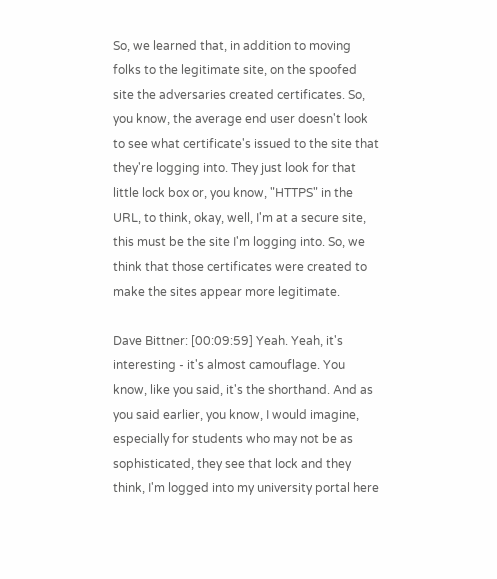So, we learned that, in addition to moving folks to the legitimate site, on the spoofed site the adversaries created certificates. So, you know, the average end user doesn't look to see what certificate's issued to the site that they're logging into. They just look for that little lock box or, you know, "HTTPS" in the URL, to think, okay, well, I'm at a secure site, this must be the site I'm logging into. So, we think that those certificates were created to make the sites appear more legitimate.

Dave Bittner: [00:09:59] Yeah. Yeah, it's interesting - it's almost camouflage. You know, like you said, it's the shorthand. And as you said earlier, you know, I would imagine, especially for students who may not be as sophisticated, they see that lock and they think, I'm logged into my university portal here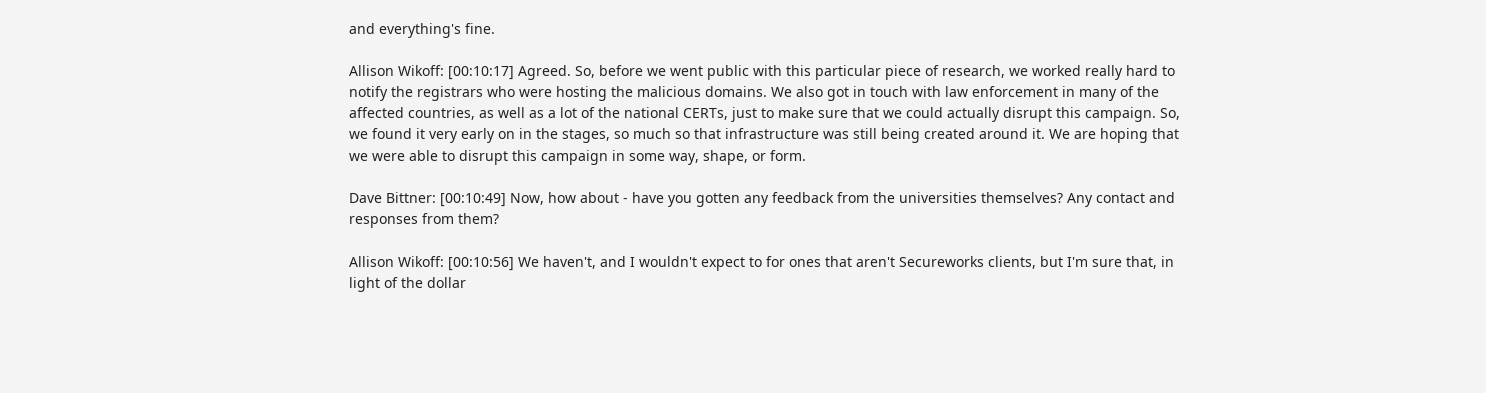and everything's fine.

Allison Wikoff: [00:10:17] Agreed. So, before we went public with this particular piece of research, we worked really hard to notify the registrars who were hosting the malicious domains. We also got in touch with law enforcement in many of the affected countries, as well as a lot of the national CERTs, just to make sure that we could actually disrupt this campaign. So, we found it very early on in the stages, so much so that infrastructure was still being created around it. We are hoping that we were able to disrupt this campaign in some way, shape, or form.

Dave Bittner: [00:10:49] Now, how about - have you gotten any feedback from the universities themselves? Any contact and responses from them?

Allison Wikoff: [00:10:56] We haven't, and I wouldn't expect to for ones that aren't Secureworks clients, but I'm sure that, in light of the dollar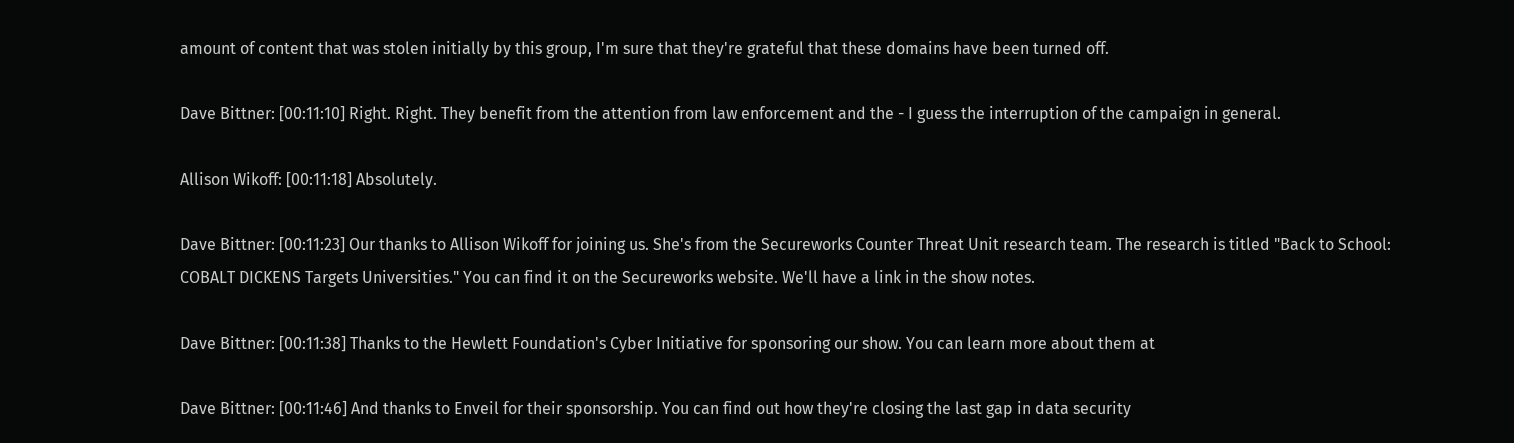amount of content that was stolen initially by this group, I'm sure that they're grateful that these domains have been turned off.

Dave Bittner: [00:11:10] Right. Right. They benefit from the attention from law enforcement and the - I guess the interruption of the campaign in general.

Allison Wikoff: [00:11:18] Absolutely.

Dave Bittner: [00:11:23] Our thanks to Allison Wikoff for joining us. She's from the Secureworks Counter Threat Unit research team. The research is titled "Back to School: COBALT DICKENS Targets Universities." You can find it on the Secureworks website. We'll have a link in the show notes.

Dave Bittner: [00:11:38] Thanks to the Hewlett Foundation's Cyber Initiative for sponsoring our show. You can learn more about them at

Dave Bittner: [00:11:46] And thanks to Enveil for their sponsorship. You can find out how they're closing the last gap in data security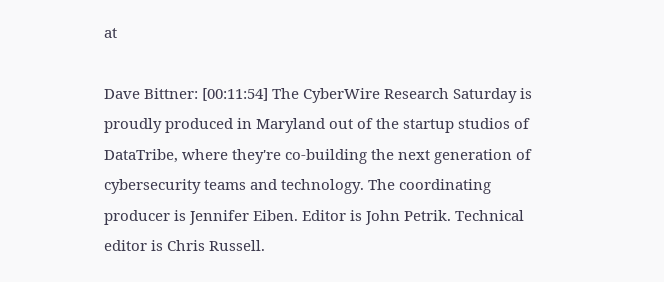at

Dave Bittner: [00:11:54] The CyberWire Research Saturday is proudly produced in Maryland out of the startup studios of DataTribe, where they're co-building the next generation of cybersecurity teams and technology. The coordinating producer is Jennifer Eiben. Editor is John Petrik. Technical editor is Chris Russell.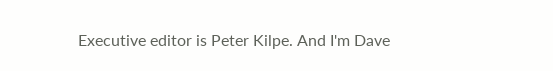Executive editor is Peter Kilpe. And I'm Dave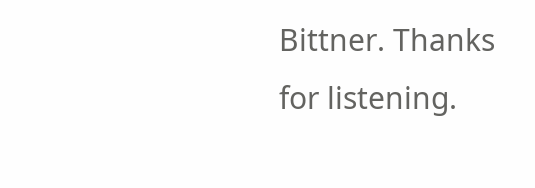Bittner. Thanks for listening.